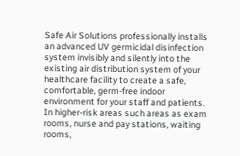Safe Air Solutions professionally installs an advanced UV germicidal disinfection system invisibly and silently into the existing air distribution system of your healthcare facility to create a safe, comfortable, germ-free indoor environment for your staff and patients. In higher-risk areas such areas as exam rooms, nurse and pay stations, waiting rooms,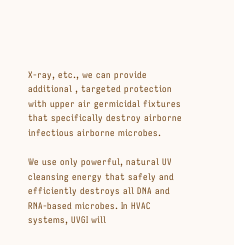X-ray, etc., we can provide additional , targeted protection with upper air germicidal fixtures that specifically destroy airborne infectious airborne microbes.

We use only powerful, natural UV cleansing energy that safely and efficiently destroys all DNA and RNA-based microbes. In HVAC systems, UVGI will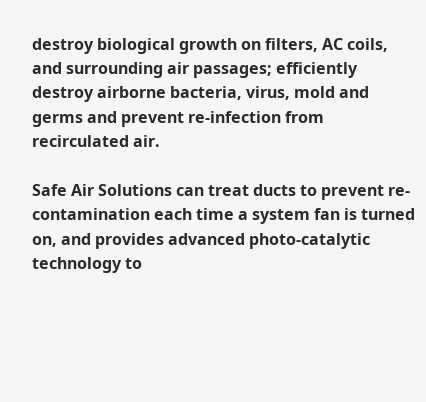destroy biological growth on filters, AC coils, and surrounding air passages; efficiently destroy airborne bacteria, virus, mold and germs and prevent re-infection from recirculated air.

Safe Air Solutions can treat ducts to prevent re-contamination each time a system fan is turned on, and provides advanced photo-catalytic technology to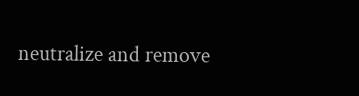neutralize and remove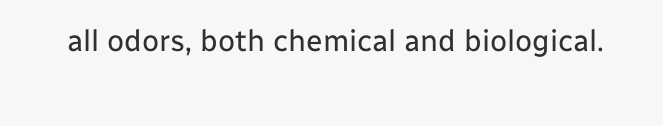all odors, both chemical and biological.